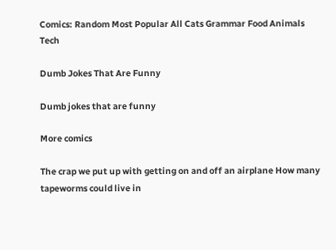Comics: Random Most Popular All Cats Grammar Food Animals Tech

Dumb Jokes That Are Funny

Dumb jokes that are funny

More comics

The crap we put up with getting on and off an airplane How many tapeworms could live in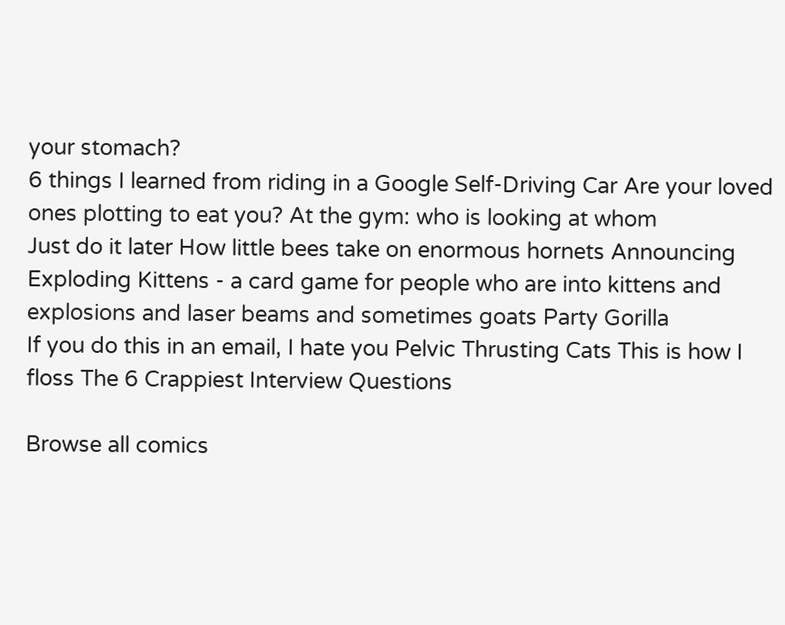your stomach?
6 things I learned from riding in a Google Self-Driving Car Are your loved ones plotting to eat you? At the gym: who is looking at whom
Just do it later How little bees take on enormous hornets Announcing Exploding Kittens - a card game for people who are into kittens and explosions and laser beams and sometimes goats Party Gorilla
If you do this in an email, I hate you Pelvic Thrusting Cats This is how I floss The 6 Crappiest Interview Questions

Browse all comics